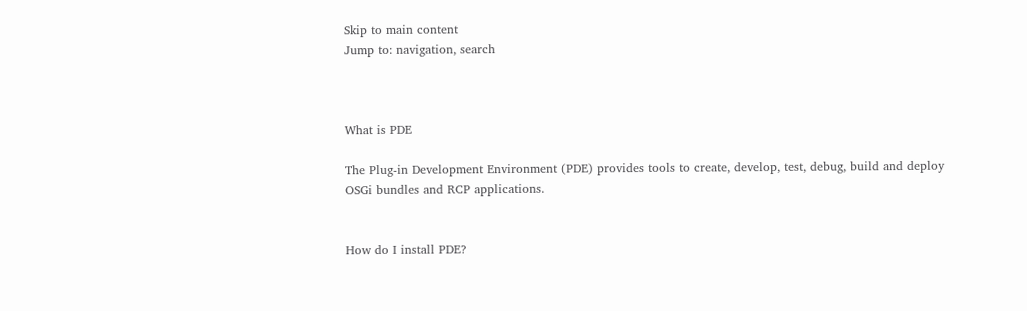Skip to main content
Jump to: navigation, search



What is PDE

The Plug-in Development Environment (PDE) provides tools to create, develop, test, debug, build and deploy OSGi bundles and RCP applications.


How do I install PDE?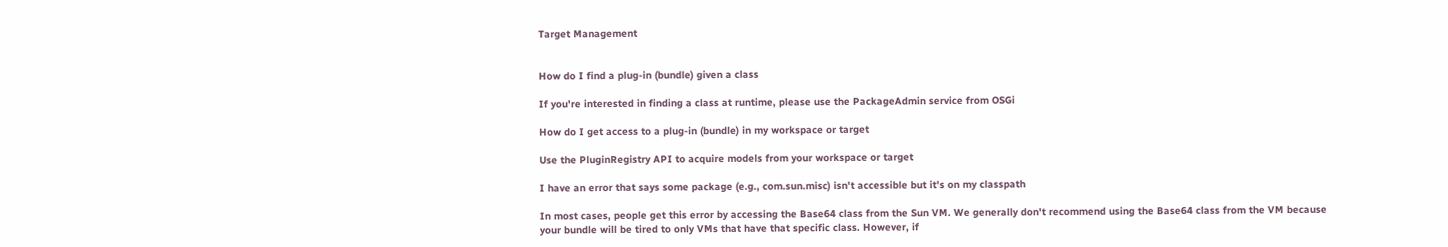Target Management


How do I find a plug-in (bundle) given a class

If you're interested in finding a class at runtime, please use the PackageAdmin service from OSGi

How do I get access to a plug-in (bundle) in my workspace or target

Use the PluginRegistry API to acquire models from your workspace or target

I have an error that says some package (e.g., com.sun.misc) isn't accessible but it's on my classpath

In most cases, people get this error by accessing the Base64 class from the Sun VM. We generally don't recommend using the Base64 class from the VM because your bundle will be tired to only VMs that have that specific class. However, if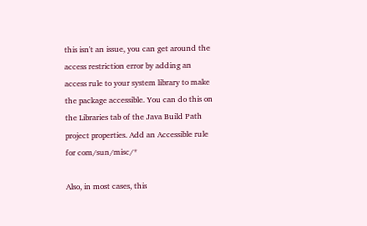this isn't an issue, you can get around the access restriction error by adding an access rule to your system library to make the package accessible. You can do this on the Libraries tab of the Java Build Path project properties. Add an Accessible rule for com/sun/misc/*

Also, in most cases, this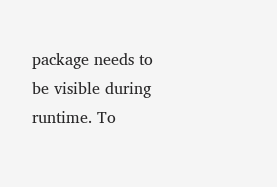package needs to be visible during runtime. To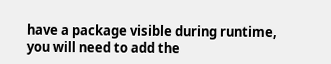have a package visible during runtime, you will need to add the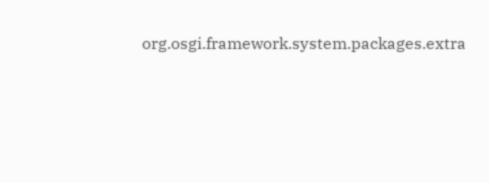org.osgi.framework.system.packages.extra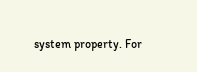system property. For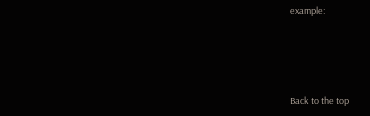example:




Back to the top